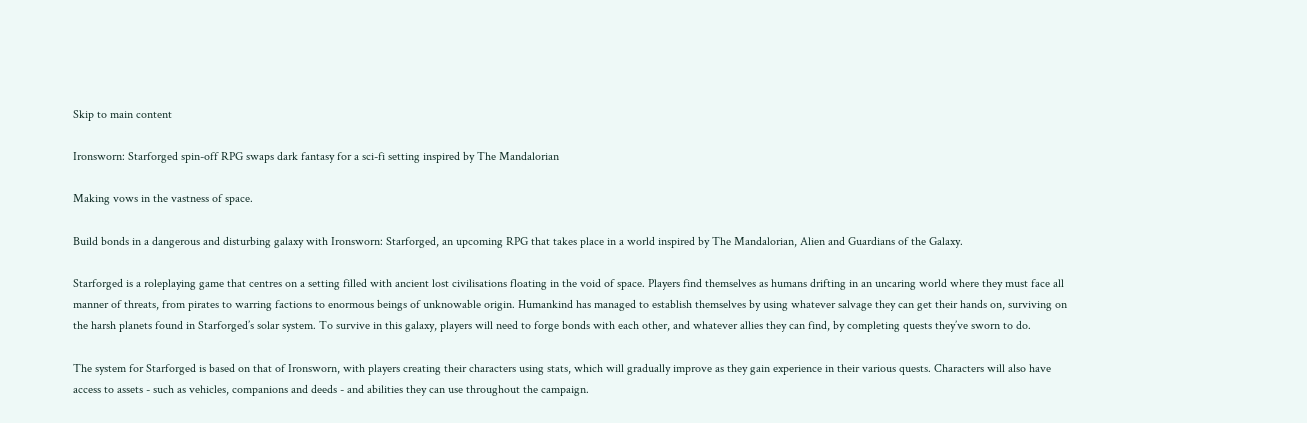Skip to main content

Ironsworn: Starforged spin-off RPG swaps dark fantasy for a sci-fi setting inspired by The Mandalorian

Making vows in the vastness of space.

Build bonds in a dangerous and disturbing galaxy with Ironsworn: Starforged, an upcoming RPG that takes place in a world inspired by The Mandalorian, Alien and Guardians of the Galaxy.

Starforged is a roleplaying game that centres on a setting filled with ancient lost civilisations floating in the void of space. Players find themselves as humans drifting in an uncaring world where they must face all manner of threats, from pirates to warring factions to enormous beings of unknowable origin. Humankind has managed to establish themselves by using whatever salvage they can get their hands on, surviving on the harsh planets found in Starforged’s solar system. To survive in this galaxy, players will need to forge bonds with each other, and whatever allies they can find, by completing quests they’ve sworn to do.

The system for Starforged is based on that of Ironsworn, with players creating their characters using stats, which will gradually improve as they gain experience in their various quests. Characters will also have access to assets - such as vehicles, companions and deeds - and abilities they can use throughout the campaign.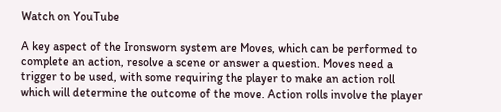Watch on YouTube

A key aspect of the Ironsworn system are Moves, which can be performed to complete an action, resolve a scene or answer a question. Moves need a trigger to be used, with some requiring the player to make an action roll which will determine the outcome of the move. Action rolls involve the player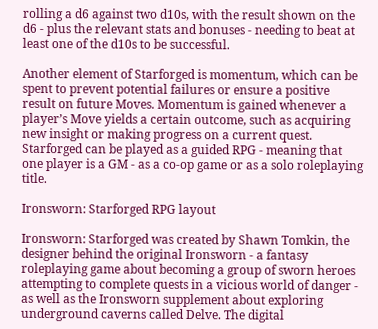rolling a d6 against two d10s, with the result shown on the d6 - plus the relevant stats and bonuses - needing to beat at least one of the d10s to be successful.

Another element of Starforged is momentum, which can be spent to prevent potential failures or ensure a positive result on future Moves. Momentum is gained whenever a player’s Move yields a certain outcome, such as acquiring new insight or making progress on a current quest. Starforged can be played as a guided RPG - meaning that one player is a GM - as a co-op game or as a solo roleplaying title.

Ironsworn: Starforged RPG layout

Ironsworn: Starforged was created by Shawn Tomkin, the designer behind the original Ironsworn - a fantasy roleplaying game about becoming a group of sworn heroes attempting to complete quests in a vicious world of danger - as well as the Ironsworn supplement about exploring underground caverns called Delve. The digital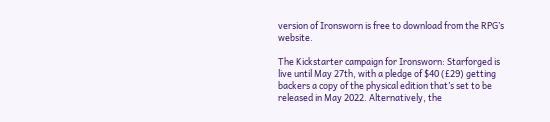version of Ironsworn is free to download from the RPG’s website.

The Kickstarter campaign for Ironsworn: Starforged is live until May 27th, with a pledge of $40 (£29) getting backers a copy of the physical edition that’s set to be released in May 2022. Alternatively, the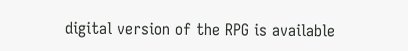digital version of the RPG is available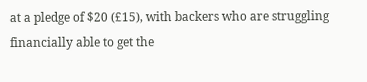at a pledge of $20 (£15), with backers who are struggling financially able to get the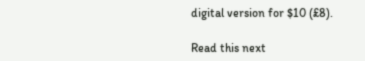digital version for $10 (£8).

Read this next